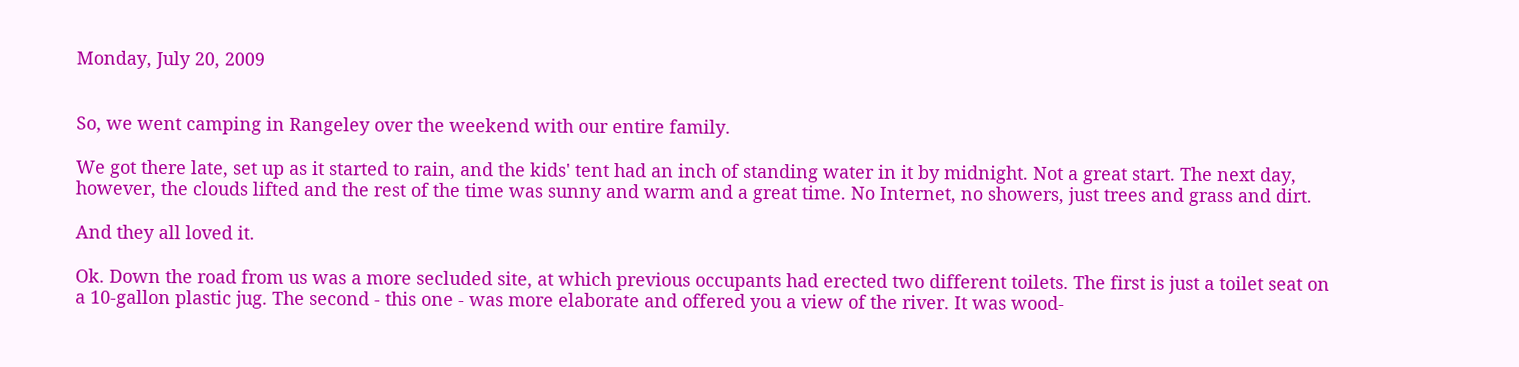Monday, July 20, 2009


So, we went camping in Rangeley over the weekend with our entire family.

We got there late, set up as it started to rain, and the kids' tent had an inch of standing water in it by midnight. Not a great start. The next day, however, the clouds lifted and the rest of the time was sunny and warm and a great time. No Internet, no showers, just trees and grass and dirt.

And they all loved it.

Ok. Down the road from us was a more secluded site, at which previous occupants had erected two different toilets. The first is just a toilet seat on a 10-gallon plastic jug. The second - this one - was more elaborate and offered you a view of the river. It was wood-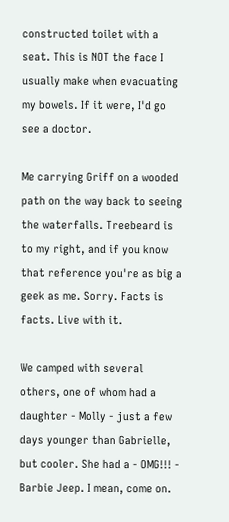constructed toilet with a seat. This is NOT the face I usually make when evacuating my bowels. If it were, I'd go see a doctor.

Me carrying Griff on a wooded path on the way back to seeing the waterfalls. Treebeard is to my right, and if you know that reference you're as big a geek as me. Sorry. Facts is facts. Live with it.

We camped with several others, one of whom had a daughter - Molly - just a few days younger than Gabrielle, but cooler. She had a - OMG!!! - Barbie Jeep. I mean, come on.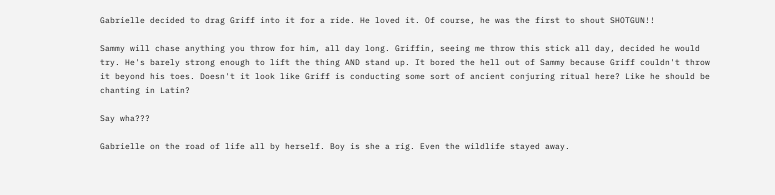Gabrielle decided to drag Griff into it for a ride. He loved it. Of course, he was the first to shout SHOTGUN!!

Sammy will chase anything you throw for him, all day long. Griffin, seeing me throw this stick all day, decided he would try. He's barely strong enough to lift the thing AND stand up. It bored the hell out of Sammy because Griff couldn't throw it beyond his toes. Doesn't it look like Griff is conducting some sort of ancient conjuring ritual here? Like he should be chanting in Latin?

Say wha???

Gabrielle on the road of life all by herself. Boy is she a rig. Even the wildlife stayed away.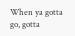When ya gotta go, gotta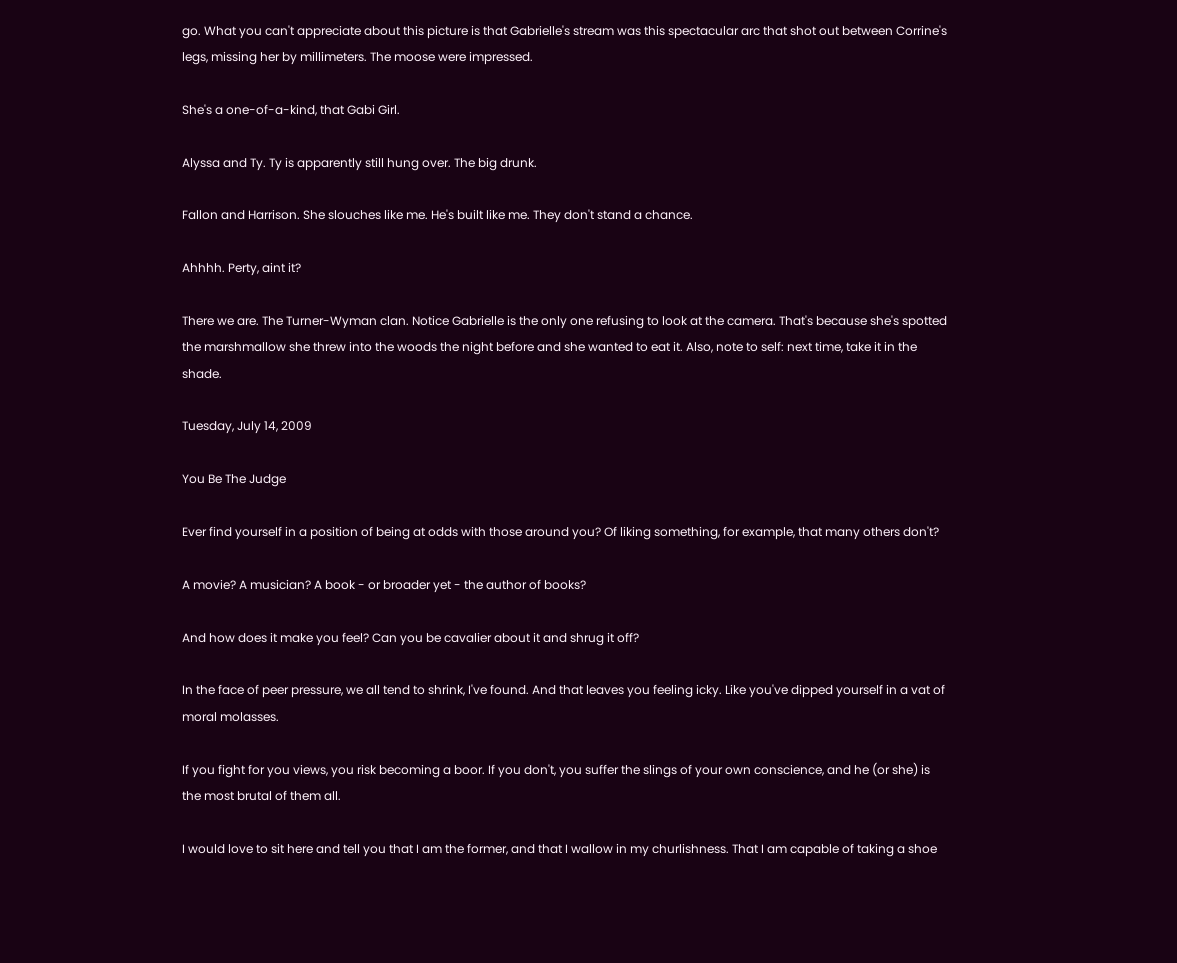go. What you can't appreciate about this picture is that Gabrielle's stream was this spectacular arc that shot out between Corrine's legs, missing her by millimeters. The moose were impressed.

She's a one-of-a-kind, that Gabi Girl.

Alyssa and Ty. Ty is apparently still hung over. The big drunk.

Fallon and Harrison. She slouches like me. He's built like me. They don't stand a chance.

Ahhhh. Perty, aint it?

There we are. The Turner-Wyman clan. Notice Gabrielle is the only one refusing to look at the camera. That's because she's spotted the marshmallow she threw into the woods the night before and she wanted to eat it. Also, note to self: next time, take it in the shade.

Tuesday, July 14, 2009

You Be The Judge

Ever find yourself in a position of being at odds with those around you? Of liking something, for example, that many others don't?

A movie? A musician? A book - or broader yet - the author of books?

And how does it make you feel? Can you be cavalier about it and shrug it off?

In the face of peer pressure, we all tend to shrink, I've found. And that leaves you feeling icky. Like you've dipped yourself in a vat of moral molasses.

If you fight for you views, you risk becoming a boor. If you don't, you suffer the slings of your own conscience, and he (or she) is the most brutal of them all.

I would love to sit here and tell you that I am the former, and that I wallow in my churlishness. That I am capable of taking a shoe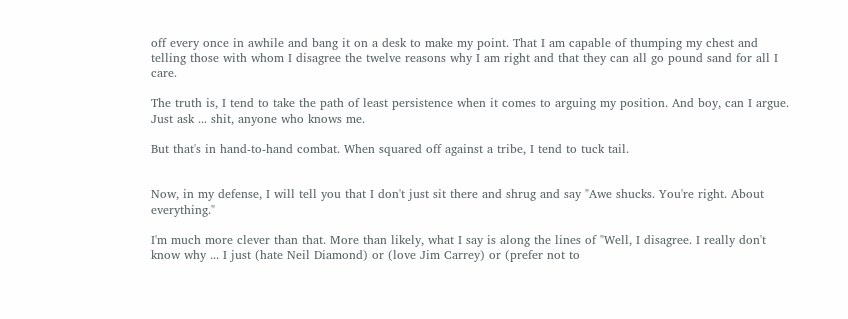off every once in awhile and bang it on a desk to make my point. That I am capable of thumping my chest and telling those with whom I disagree the twelve reasons why I am right and that they can all go pound sand for all I care.

The truth is, I tend to take the path of least persistence when it comes to arguing my position. And boy, can I argue. Just ask ... shit, anyone who knows me.

But that's in hand-to-hand combat. When squared off against a tribe, I tend to tuck tail.


Now, in my defense, I will tell you that I don't just sit there and shrug and say "Awe shucks. You're right. About everything."

I'm much more clever than that. More than likely, what I say is along the lines of "Well, I disagree. I really don't know why ... I just (hate Neil Diamond) or (love Jim Carrey) or (prefer not to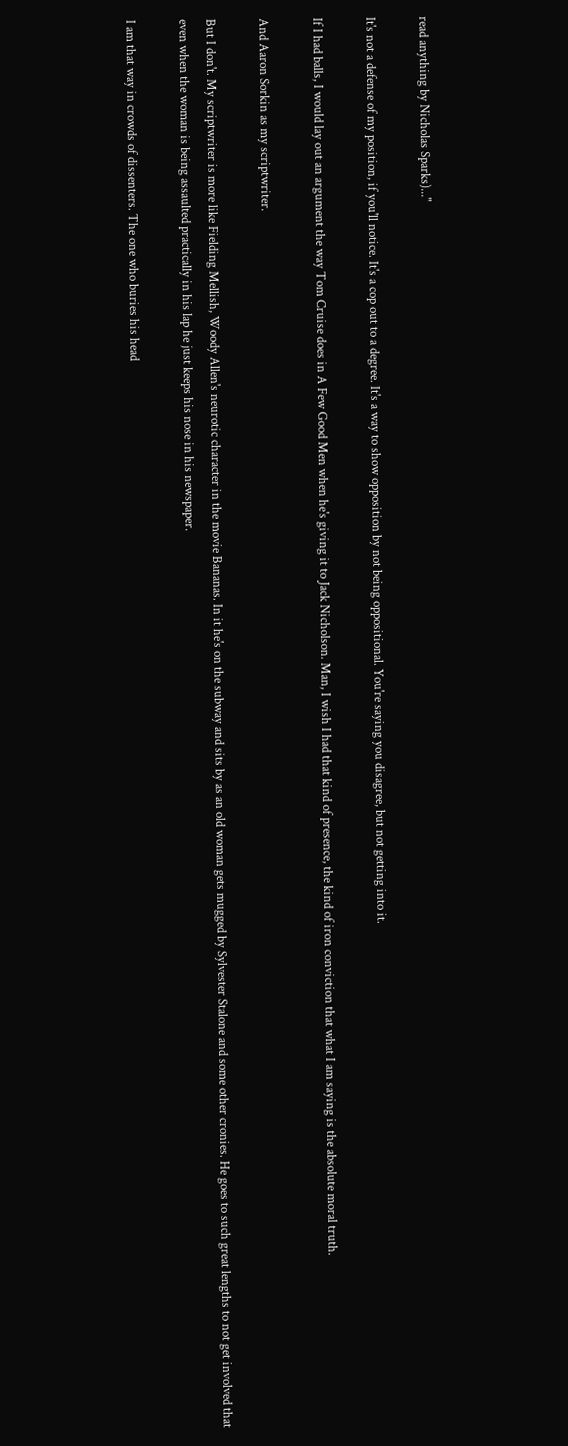read anything by Nicholas Sparks)..."

It's not a defense of my position, if you'll notice. It's a cop out to a degree. It's a way to show opposition by not being oppositional. You're saying you disagree, but not getting into it.

If I had balls, I would lay out an argument the way Tom Cruise does in A Few Good Men when he's giving it to Jack Nicholson. Man, I wish I had that kind of presence, the kind of iron conviction that what I am saying is the absolute moral truth.

And Aaron Sorkin as my scriptwriter.

But I don't. My scriptwriter is more like Fielding Mellish, Woody Allen's neurotic character in the movie Bananas. In it he's on the subway and sits by as an old woman gets mugged by Sylvester Stalone and some other cronies. He goes to such great lengths to not get involved that even when the woman is being assaulted practically in his lap he just keeps his nose in his newspaper.

I am that way in crowds of dissenters. The one who buries his head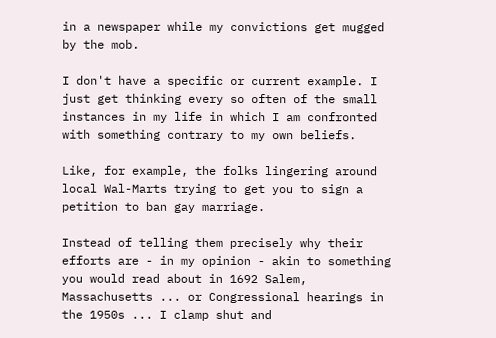in a newspaper while my convictions get mugged by the mob.

I don't have a specific or current example. I just get thinking every so often of the small instances in my life in which I am confronted with something contrary to my own beliefs.

Like, for example, the folks lingering around local Wal-Marts trying to get you to sign a petition to ban gay marriage.

Instead of telling them precisely why their efforts are - in my opinion - akin to something you would read about in 1692 Salem, Massachusetts ... or Congressional hearings in the 1950s ... I clamp shut and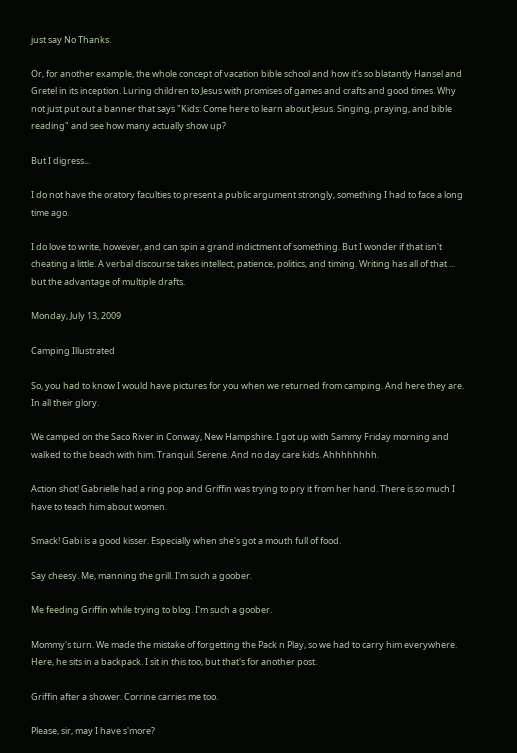just say No Thanks.

Or, for another example, the whole concept of vacation bible school and how it's so blatantly Hansel and Gretel in its inception. Luring children to Jesus with promises of games and crafts and good times. Why not just put out a banner that says "Kids: Come here to learn about Jesus. Singing, praying, and bible reading" and see how many actually show up?

But I digress...

I do not have the oratory faculties to present a public argument strongly, something I had to face a long time ago.

I do love to write, however, and can spin a grand indictment of something. But I wonder if that isn't cheating a little. A verbal discourse takes intellect, patience, politics, and timing. Writing has all of that ... but the advantage of multiple drafts.

Monday, July 13, 2009

Camping Illustrated

So, you had to know I would have pictures for you when we returned from camping. And here they are. In all their glory.

We camped on the Saco River in Conway, New Hampshire. I got up with Sammy Friday morning and walked to the beach with him. Tranquil. Serene. And no day care kids. Ahhhhhhhh.

Action shot! Gabrielle had a ring pop and Griffin was trying to pry it from her hand. There is so much I have to teach him about women.

Smack! Gabi is a good kisser. Especially when she's got a mouth full of food.

Say cheesy. Me, manning the grill. I'm such a goober.

Me feeding Griffin while trying to blog. I'm such a goober.

Mommy's turn. We made the mistake of forgetting the Pack n Play, so we had to carry him everywhere. Here, he sits in a backpack. I sit in this too, but that's for another post.

Griffin after a shower. Corrine carries me too.

Please, sir, may I have s'more?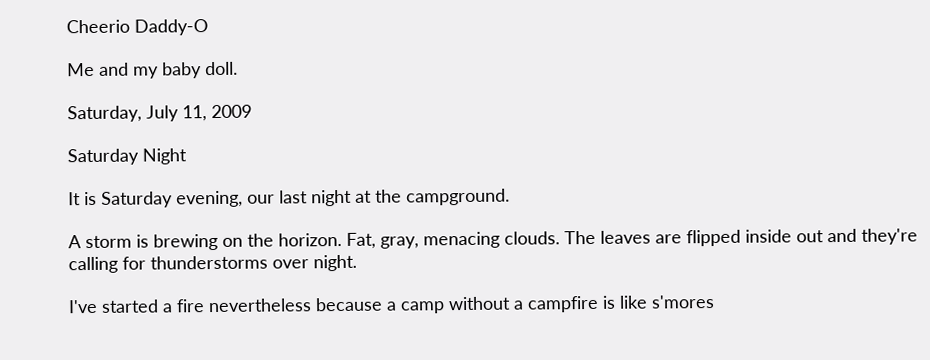Cheerio Daddy-O

Me and my baby doll.

Saturday, July 11, 2009

Saturday Night

It is Saturday evening, our last night at the campground.

A storm is brewing on the horizon. Fat, gray, menacing clouds. The leaves are flipped inside out and they're calling for thunderstorms over night.

I've started a fire nevertheless because a camp without a campfire is like s'mores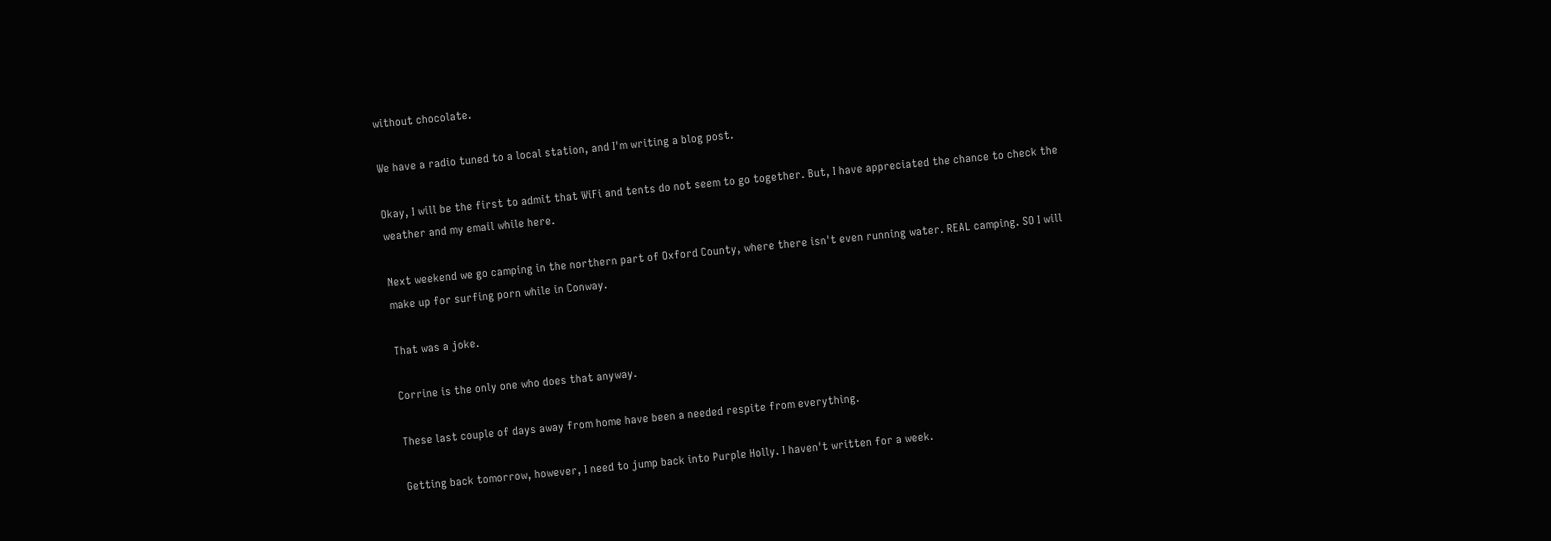without chocolate.

We have a radio tuned to a local station, and I'm writing a blog post.

Okay, I will be the first to admit that WiFi and tents do not seem to go together. But, I have appreciated the chance to check the weather and my email while here.

Next weekend we go camping in the northern part of Oxford County, where there isn't even running water. REAL camping. SO I will make up for surfing porn while in Conway.

That was a joke.

Corrine is the only one who does that anyway.

These last couple of days away from home have been a needed respite from everything.

Getting back tomorrow, however, I need to jump back into Purple Holly. I haven't written for a week.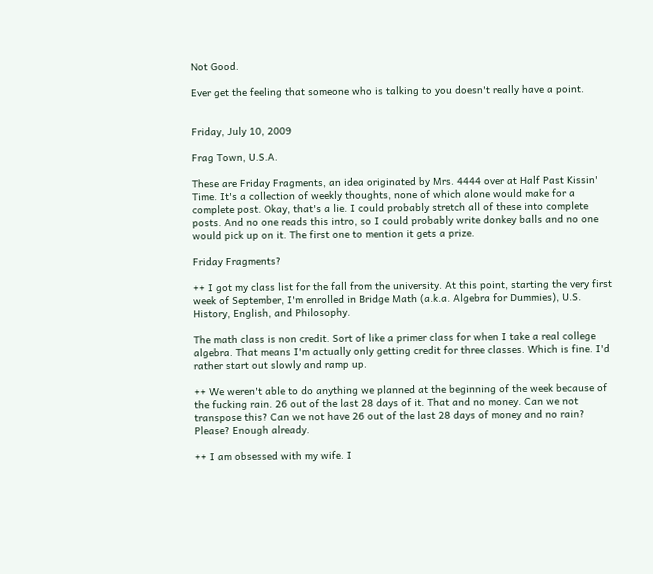Not Good.

Ever get the feeling that someone who is talking to you doesn't really have a point.


Friday, July 10, 2009

Frag Town, U.S.A.

These are Friday Fragments, an idea originated by Mrs. 4444 over at Half Past Kissin' Time. It's a collection of weekly thoughts, none of which alone would make for a complete post. Okay, that's a lie. I could probably stretch all of these into complete posts. And no one reads this intro, so I could probably write donkey balls and no one would pick up on it. The first one to mention it gets a prize.

Friday Fragments?

++ I got my class list for the fall from the university. At this point, starting the very first week of September, I'm enrolled in Bridge Math (a.k.a. Algebra for Dummies), U.S. History, English, and Philosophy.

The math class is non credit. Sort of like a primer class for when I take a real college algebra. That means I'm actually only getting credit for three classes. Which is fine. I'd rather start out slowly and ramp up.

++ We weren't able to do anything we planned at the beginning of the week because of the fucking rain. 26 out of the last 28 days of it. That and no money. Can we not transpose this? Can we not have 26 out of the last 28 days of money and no rain? Please? Enough already.

++ I am obsessed with my wife. I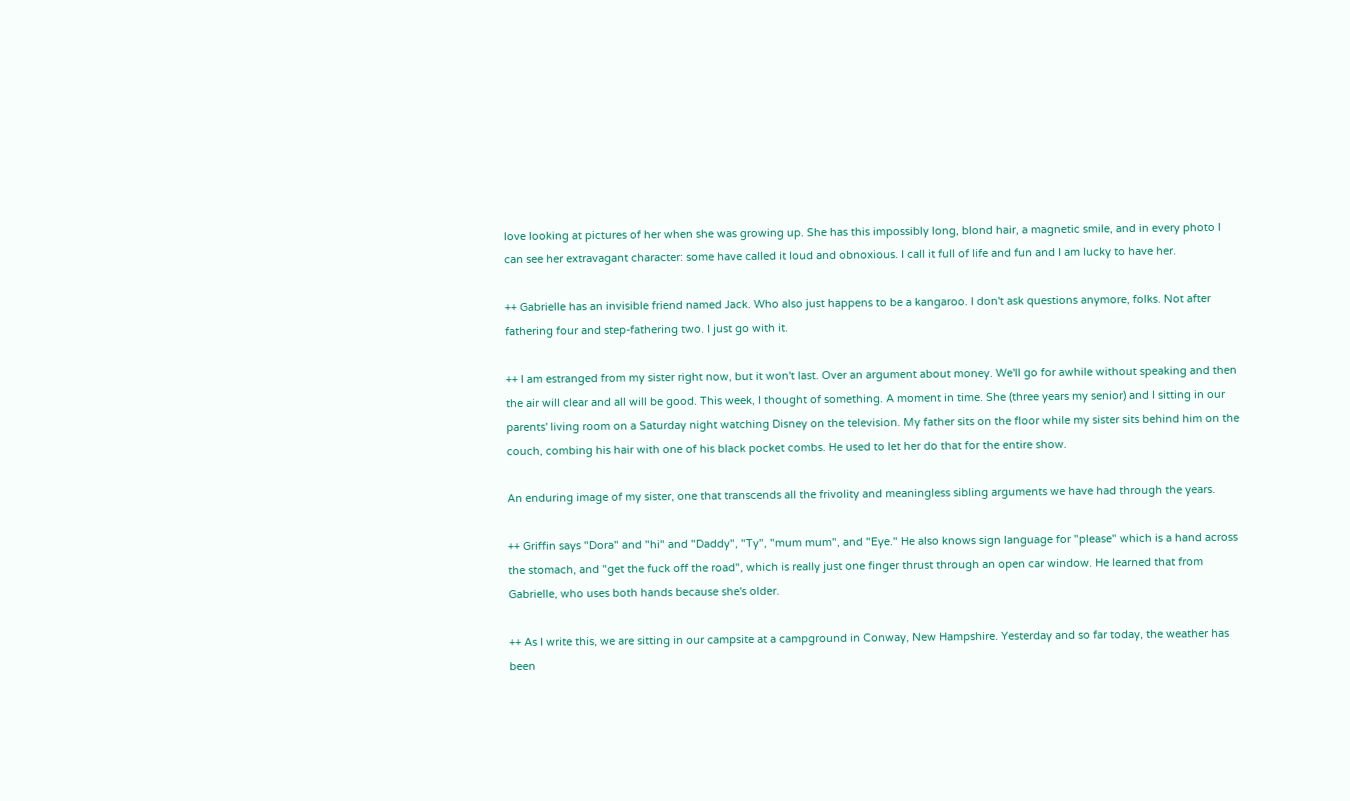love looking at pictures of her when she was growing up. She has this impossibly long, blond hair, a magnetic smile, and in every photo I can see her extravagant character: some have called it loud and obnoxious. I call it full of life and fun and I am lucky to have her.

++ Gabrielle has an invisible friend named Jack. Who also just happens to be a kangaroo. I don't ask questions anymore, folks. Not after fathering four and step-fathering two. I just go with it.

++ I am estranged from my sister right now, but it won't last. Over an argument about money. We'll go for awhile without speaking and then the air will clear and all will be good. This week, I thought of something. A moment in time. She (three years my senior) and I sitting in our parents' living room on a Saturday night watching Disney on the television. My father sits on the floor while my sister sits behind him on the couch, combing his hair with one of his black pocket combs. He used to let her do that for the entire show.

An enduring image of my sister, one that transcends all the frivolity and meaningless sibling arguments we have had through the years.

++ Griffin says "Dora" and "hi" and "Daddy", "Ty", "mum mum", and "Eye." He also knows sign language for "please" which is a hand across the stomach, and "get the fuck off the road", which is really just one finger thrust through an open car window. He learned that from Gabrielle, who uses both hands because she's older.

++ As I write this, we are sitting in our campsite at a campground in Conway, New Hampshire. Yesterday and so far today, the weather has been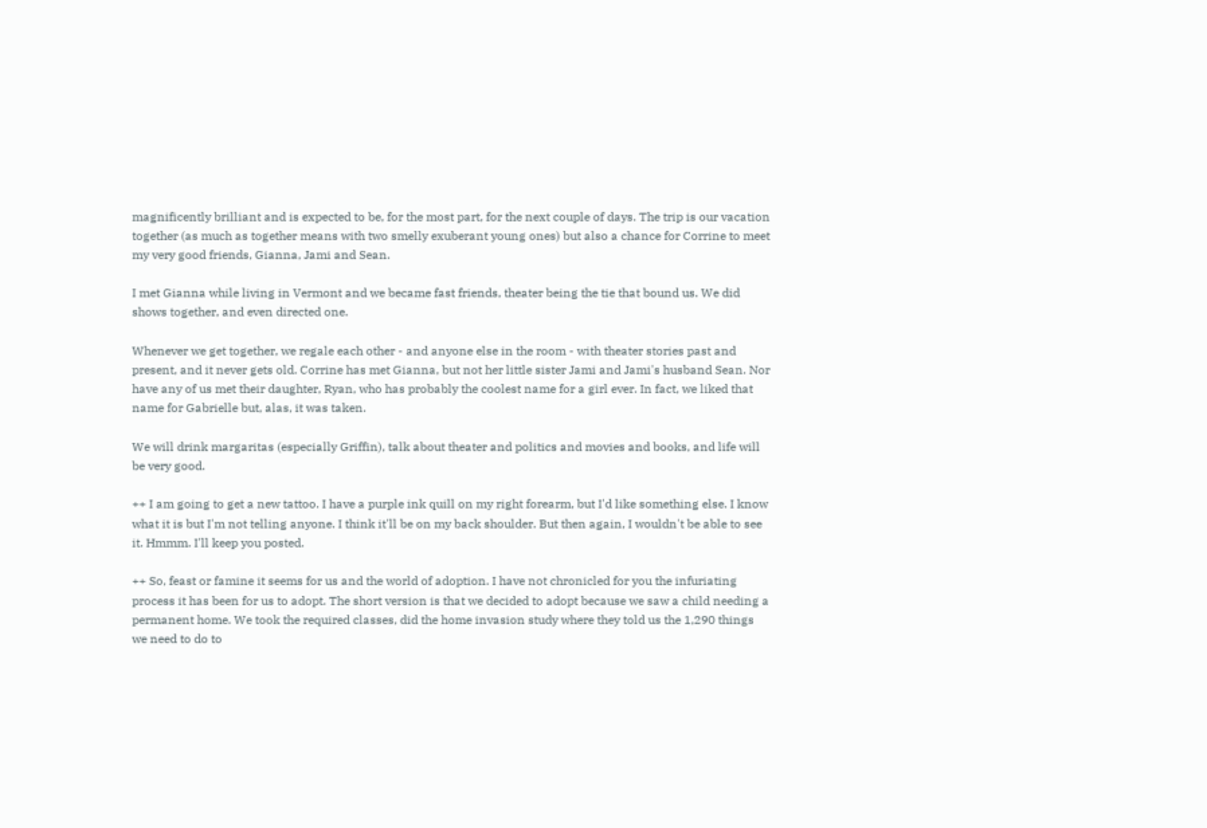magnificently brilliant and is expected to be, for the most part, for the next couple of days. The trip is our vacation together (as much as together means with two smelly exuberant young ones) but also a chance for Corrine to meet my very good friends, Gianna, Jami and Sean.

I met Gianna while living in Vermont and we became fast friends, theater being the tie that bound us. We did shows together, and even directed one.

Whenever we get together, we regale each other - and anyone else in the room - with theater stories past and present, and it never gets old. Corrine has met Gianna, but not her little sister Jami and Jami's husband Sean. Nor have any of us met their daughter, Ryan, who has probably the coolest name for a girl ever. In fact, we liked that name for Gabrielle but, alas, it was taken.

We will drink margaritas (especially Griffin), talk about theater and politics and movies and books, and life will be very good.

++ I am going to get a new tattoo. I have a purple ink quill on my right forearm, but I'd like something else. I know what it is but I'm not telling anyone. I think it'll be on my back shoulder. But then again, I wouldn't be able to see it. Hmmm. I'll keep you posted.

++ So, feast or famine it seems for us and the world of adoption. I have not chronicled for you the infuriating process it has been for us to adopt. The short version is that we decided to adopt because we saw a child needing a permanent home. We took the required classes, did the home invasion study where they told us the 1,290 things we need to do to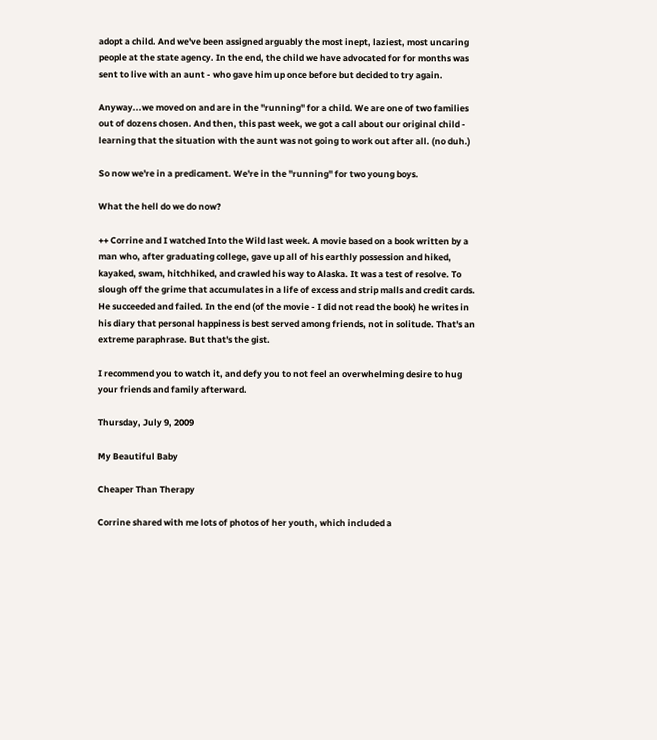adopt a child. And we've been assigned arguably the most inept, laziest, most uncaring people at the state agency. In the end, the child we have advocated for for months was sent to live with an aunt - who gave him up once before but decided to try again.

Anyway...we moved on and are in the "running" for a child. We are one of two families out of dozens chosen. And then, this past week, we got a call about our original child - learning that the situation with the aunt was not going to work out after all. (no duh.)

So now we're in a predicament. We're in the "running" for two young boys.

What the hell do we do now?

++ Corrine and I watched Into the Wild last week. A movie based on a book written by a man who, after graduating college, gave up all of his earthly possession and hiked, kayaked, swam, hitchhiked, and crawled his way to Alaska. It was a test of resolve. To slough off the grime that accumulates in a life of excess and strip malls and credit cards. He succeeded and failed. In the end (of the movie - I did not read the book) he writes in his diary that personal happiness is best served among friends, not in solitude. That's an extreme paraphrase. But that's the gist.

I recommend you to watch it, and defy you to not feel an overwhelming desire to hug your friends and family afterward.

Thursday, July 9, 2009

My Beautiful Baby

Cheaper Than Therapy

Corrine shared with me lots of photos of her youth, which included a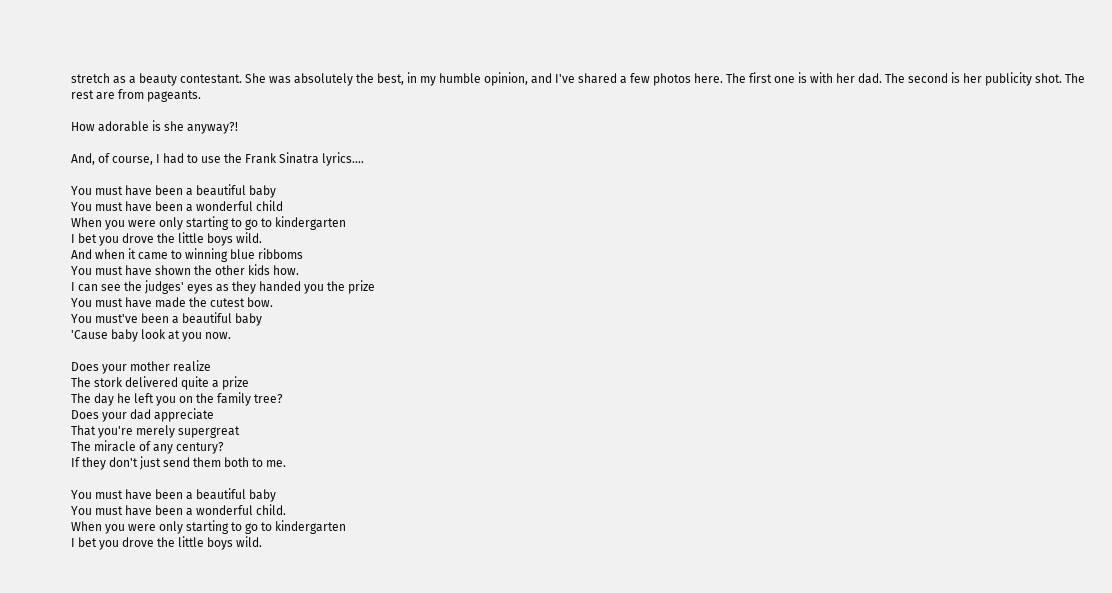stretch as a beauty contestant. She was absolutely the best, in my humble opinion, and I've shared a few photos here. The first one is with her dad. The second is her publicity shot. The rest are from pageants.

How adorable is she anyway?!

And, of course, I had to use the Frank Sinatra lyrics....

You must have been a beautiful baby
You must have been a wonderful child
When you were only starting to go to kindergarten
I bet you drove the little boys wild.
And when it came to winning blue ribboms
You must have shown the other kids how.
I can see the judges' eyes as they handed you the prize
You must have made the cutest bow.
You must've been a beautiful baby
'Cause baby look at you now.

Does your mother realize
The stork delivered quite a prize
The day he left you on the family tree?
Does your dad appreciate
That you're merely supergreat
The miracle of any century?
If they don't just send them both to me.

You must have been a beautiful baby
You must have been a wonderful child.
When you were only starting to go to kindergarten
I bet you drove the little boys wild.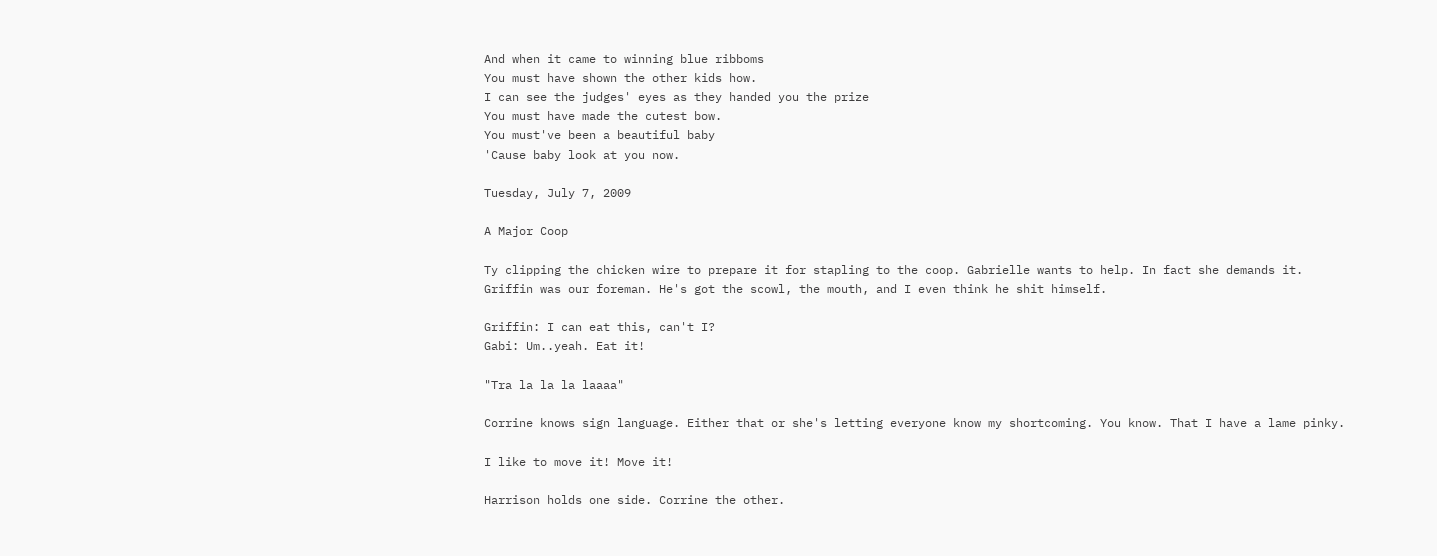And when it came to winning blue ribboms
You must have shown the other kids how.
I can see the judges' eyes as they handed you the prize
You must have made the cutest bow.
You must've been a beautiful baby
'Cause baby look at you now.

Tuesday, July 7, 2009

A Major Coop

Ty clipping the chicken wire to prepare it for stapling to the coop. Gabrielle wants to help. In fact she demands it.
Griffin was our foreman. He's got the scowl, the mouth, and I even think he shit himself.

Griffin: I can eat this, can't I?
Gabi: Um..yeah. Eat it!

"Tra la la la laaaa"

Corrine knows sign language. Either that or she's letting everyone know my shortcoming. You know. That I have a lame pinky.

I like to move it! Move it!

Harrison holds one side. Corrine the other.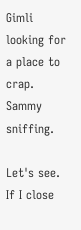Gimli looking for a place to crap. Sammy sniffing.

Let's see. If I close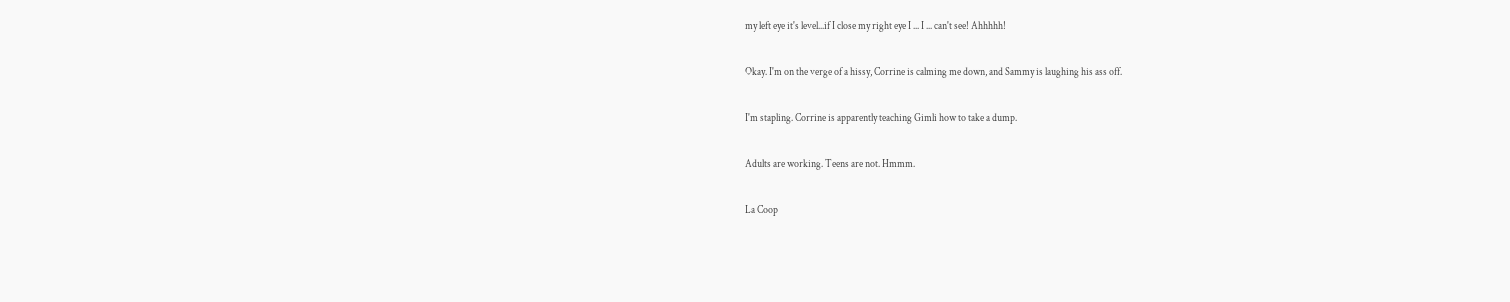my left eye it's level...if I close my right eye I ... I ... can't see! Ahhhhh!

Okay. I'm on the verge of a hissy, Corrine is calming me down, and Sammy is laughing his ass off.

I'm stapling. Corrine is apparently teaching Gimli how to take a dump.

Adults are working. Teens are not. Hmmm.

La Coop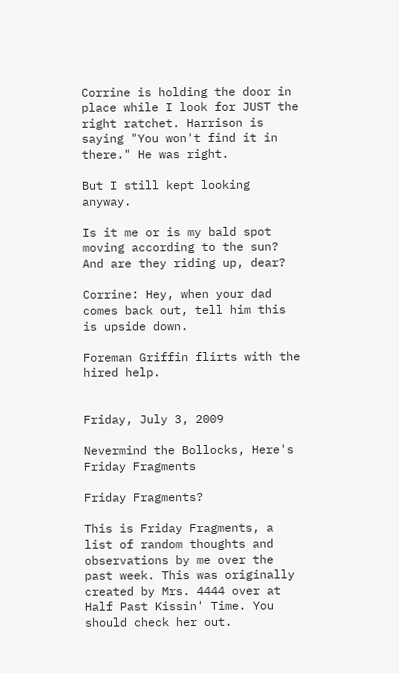Corrine is holding the door in place while I look for JUST the right ratchet. Harrison is saying "You won't find it in there." He was right.

But I still kept looking anyway.

Is it me or is my bald spot moving according to the sun? And are they riding up, dear?

Corrine: Hey, when your dad comes back out, tell him this is upside down.

Foreman Griffin flirts with the hired help.


Friday, July 3, 2009

Nevermind the Bollocks, Here's Friday Fragments

Friday Fragments?

This is Friday Fragments, a list of random thoughts and observations by me over the past week. This was originally created by Mrs. 4444 over at Half Past Kissin' Time. You should check her out.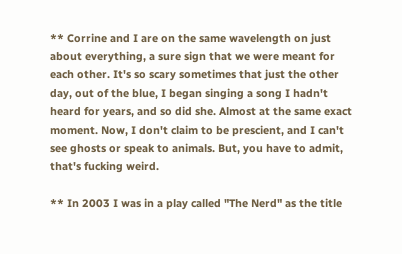** Corrine and I are on the same wavelength on just about everything, a sure sign that we were meant for each other. It's so scary sometimes that just the other day, out of the blue, I began singing a song I hadn't heard for years, and so did she. Almost at the same exact moment. Now, I don't claim to be prescient, and I can't see ghosts or speak to animals. But, you have to admit, that's fucking weird.

** In 2003 I was in a play called "The Nerd" as the title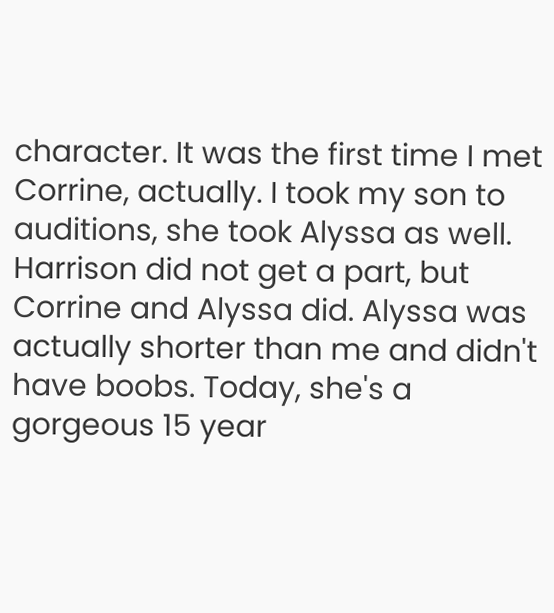character. It was the first time I met Corrine, actually. I took my son to auditions, she took Alyssa as well. Harrison did not get a part, but Corrine and Alyssa did. Alyssa was actually shorter than me and didn't have boobs. Today, she's a gorgeous 15 year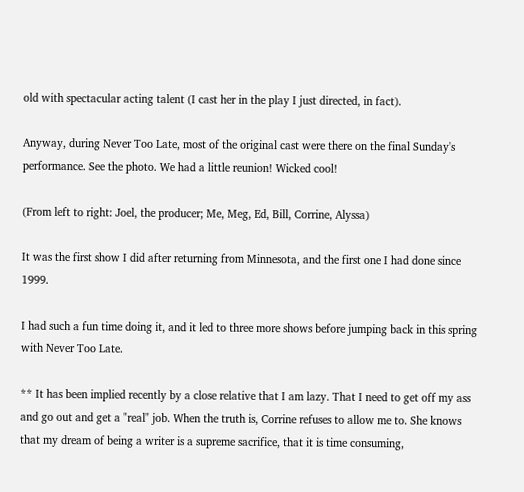old with spectacular acting talent (I cast her in the play I just directed, in fact).

Anyway, during Never Too Late, most of the original cast were there on the final Sunday's performance. See the photo. We had a little reunion! Wicked cool!

(From left to right: Joel, the producer; Me, Meg, Ed, Bill, Corrine, Alyssa)

It was the first show I did after returning from Minnesota, and the first one I had done since 1999.

I had such a fun time doing it, and it led to three more shows before jumping back in this spring with Never Too Late.

** It has been implied recently by a close relative that I am lazy. That I need to get off my ass and go out and get a "real" job. When the truth is, Corrine refuses to allow me to. She knows that my dream of being a writer is a supreme sacrifice, that it is time consuming,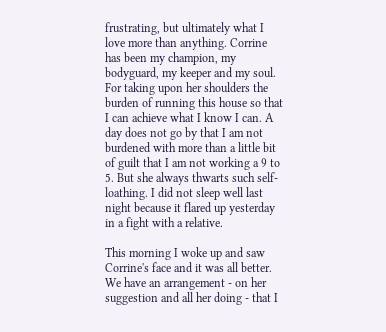frustrating, but ultimately what I love more than anything. Corrine has been my champion, my bodyguard, my keeper and my soul. For taking upon her shoulders the burden of running this house so that I can achieve what I know I can. A day does not go by that I am not burdened with more than a little bit of guilt that I am not working a 9 to 5. But she always thwarts such self-loathing. I did not sleep well last night because it flared up yesterday in a fight with a relative.

This morning I woke up and saw Corrine's face and it was all better. We have an arrangement - on her suggestion and all her doing - that I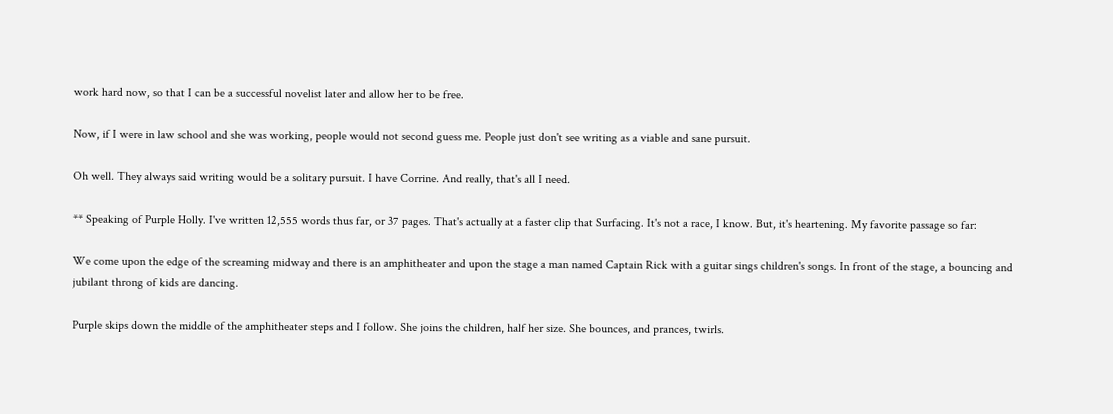work hard now, so that I can be a successful novelist later and allow her to be free.

Now, if I were in law school and she was working, people would not second guess me. People just don't see writing as a viable and sane pursuit.

Oh well. They always said writing would be a solitary pursuit. I have Corrine. And really, that's all I need.

** Speaking of Purple Holly. I've written 12,555 words thus far, or 37 pages. That's actually at a faster clip that Surfacing. It's not a race, I know. But, it's heartening. My favorite passage so far:

We come upon the edge of the screaming midway and there is an amphitheater and upon the stage a man named Captain Rick with a guitar sings children's songs. In front of the stage, a bouncing and jubilant throng of kids are dancing.

Purple skips down the middle of the amphitheater steps and I follow. She joins the children, half her size. She bounces, and prances, twirls.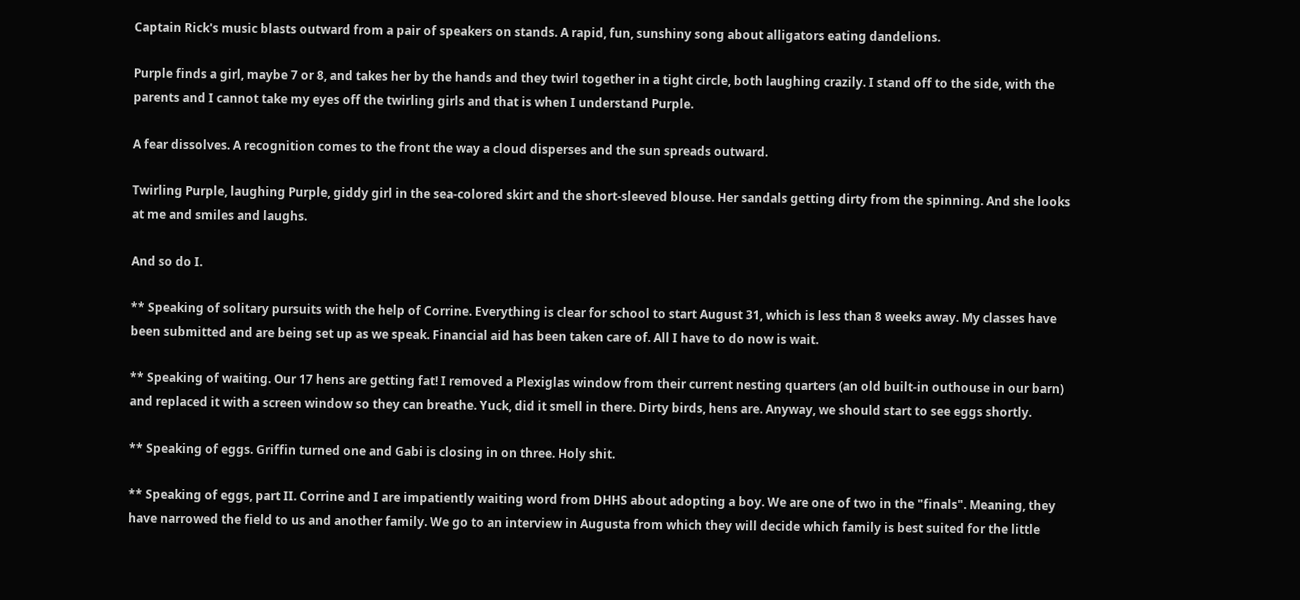Captain Rick's music blasts outward from a pair of speakers on stands. A rapid, fun, sunshiny song about alligators eating dandelions.

Purple finds a girl, maybe 7 or 8, and takes her by the hands and they twirl together in a tight circle, both laughing crazily. I stand off to the side, with the parents and I cannot take my eyes off the twirling girls and that is when I understand Purple.

A fear dissolves. A recognition comes to the front the way a cloud disperses and the sun spreads outward.

Twirling Purple, laughing Purple, giddy girl in the sea-colored skirt and the short-sleeved blouse. Her sandals getting dirty from the spinning. And she looks at me and smiles and laughs.

And so do I.

** Speaking of solitary pursuits with the help of Corrine. Everything is clear for school to start August 31, which is less than 8 weeks away. My classes have been submitted and are being set up as we speak. Financial aid has been taken care of. All I have to do now is wait.

** Speaking of waiting. Our 17 hens are getting fat! I removed a Plexiglas window from their current nesting quarters (an old built-in outhouse in our barn) and replaced it with a screen window so they can breathe. Yuck, did it smell in there. Dirty birds, hens are. Anyway, we should start to see eggs shortly.

** Speaking of eggs. Griffin turned one and Gabi is closing in on three. Holy shit.

** Speaking of eggs, part II. Corrine and I are impatiently waiting word from DHHS about adopting a boy. We are one of two in the "finals". Meaning, they have narrowed the field to us and another family. We go to an interview in Augusta from which they will decide which family is best suited for the little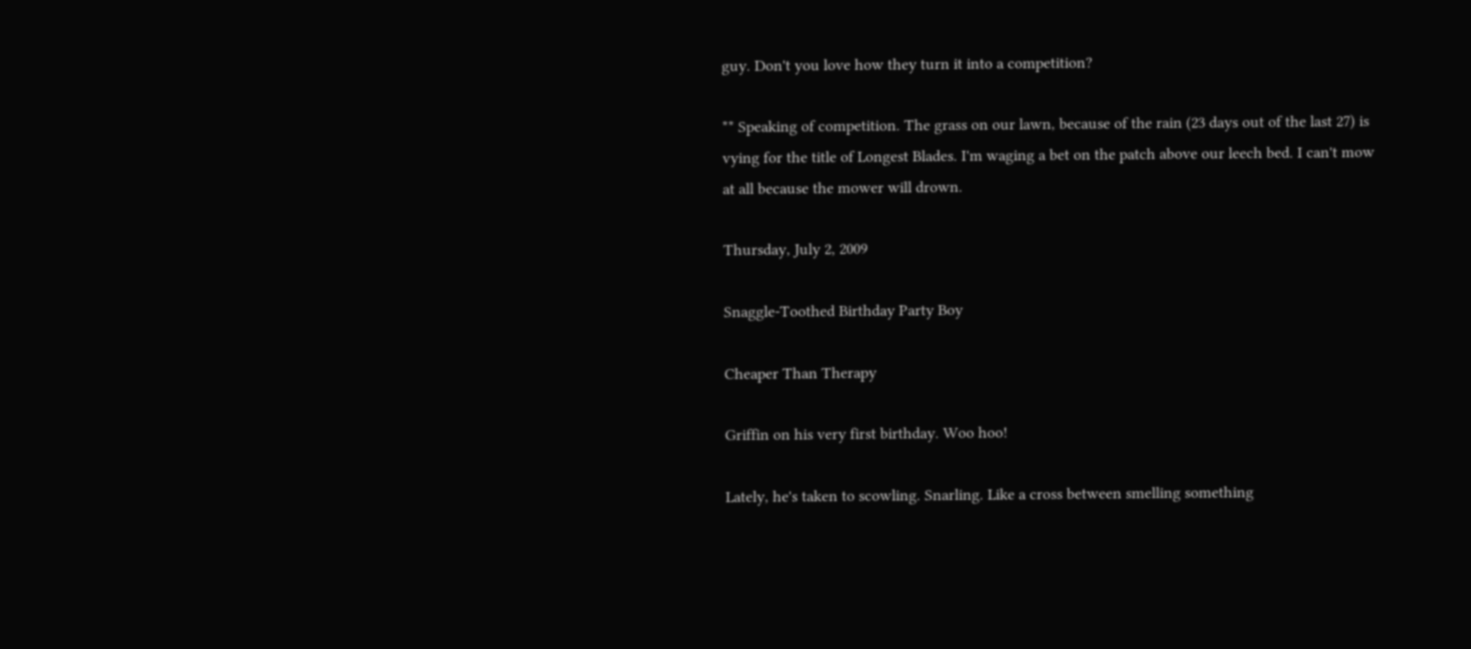guy. Don't you love how they turn it into a competition?

** Speaking of competition. The grass on our lawn, because of the rain (23 days out of the last 27) is vying for the title of Longest Blades. I'm waging a bet on the patch above our leech bed. I can't mow at all because the mower will drown.

Thursday, July 2, 2009

Snaggle-Toothed Birthday Party Boy

Cheaper Than Therapy

Griffin on his very first birthday. Woo hoo!

Lately, he's taken to scowling. Snarling. Like a cross between smelling something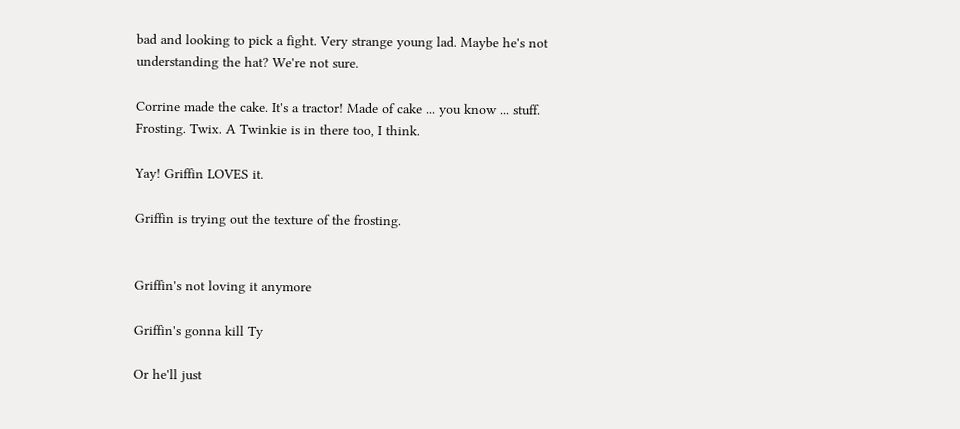bad and looking to pick a fight. Very strange young lad. Maybe he's not understanding the hat? We're not sure.

Corrine made the cake. It's a tractor! Made of cake ... you know ... stuff. Frosting. Twix. A Twinkie is in there too, I think.

Yay! Griffin LOVES it.

Griffin is trying out the texture of the frosting.


Griffin's not loving it anymore

Griffin's gonna kill Ty

Or he'll just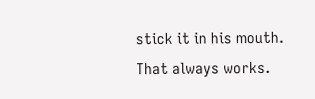stick it in his mouth. That always works.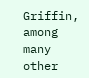Griffin, among many other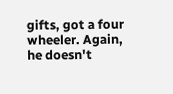gifts, got a four wheeler. Again, he doesn't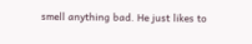smell anything bad. He just likes to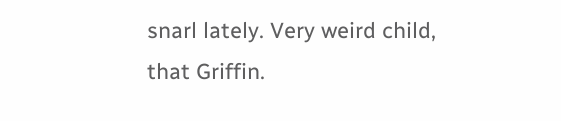snarl lately. Very weird child, that Griffin.